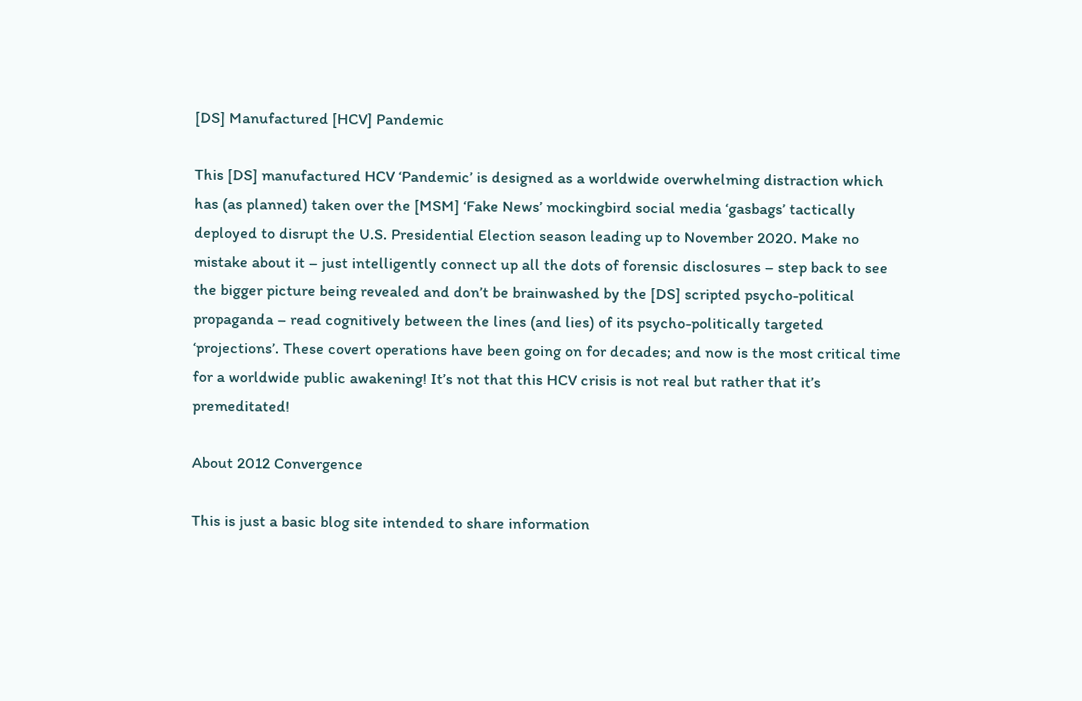[DS] Manufactured [HCV] Pandemic

This [DS] manufactured HCV ‘Pandemic’ is designed as a worldwide overwhelming distraction which has (as planned) taken over the [MSM] ‘Fake News’ mockingbird social media ‘gasbags’ tactically deployed to disrupt the U.S. Presidential Election season leading up to November 2020. Make no mistake about it – just intelligently connect up all the dots of forensic disclosures – step back to see the bigger picture being revealed and don’t be brainwashed by the [DS] scripted psycho-political propaganda – read cognitively between the lines (and lies) of its psycho-politically targeted ‘projections’. These covert operations have been going on for decades; and now is the most critical time for a worldwide public awakening! It’s not that this HCV crisis is not real but rather that it’s premeditated!

About 2012 Convergence

This is just a basic blog site intended to share information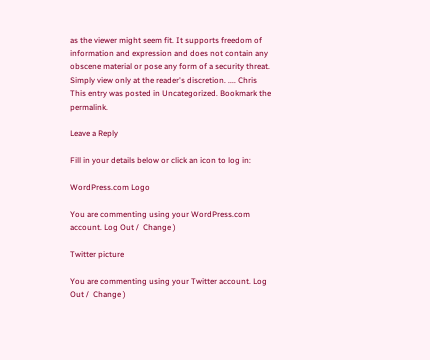as the viewer might seem fit. It supports freedom of information and expression and does not contain any obscene material or pose any form of a security threat. Simply view only at the reader's discretion. .... Chris
This entry was posted in Uncategorized. Bookmark the permalink.

Leave a Reply

Fill in your details below or click an icon to log in:

WordPress.com Logo

You are commenting using your WordPress.com account. Log Out /  Change )

Twitter picture

You are commenting using your Twitter account. Log Out /  Change )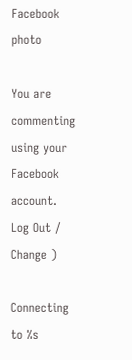Facebook photo

You are commenting using your Facebook account. Log Out /  Change )

Connecting to %s